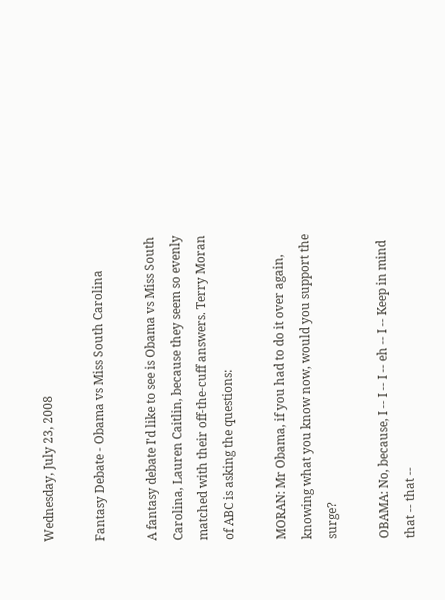Wednesday, July 23, 2008

Fantasy Debate - Obama vs Miss South Carolina

A fantasy debate I'd like to see is Obama vs Miss South Carolina, Lauren Caitlin, because they seem so evenly matched with their off-the-cuff answers. Terry Moran of ABC is asking the questions:

MORAN: Mr Obama, if you had to do it over again, knowing what you know now, would you support the surge?

OBAMA: No, because, I -- I -- I -- eh -- I -- Keep in mind that -- that --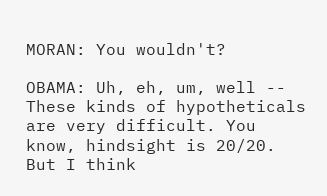MORAN: You wouldn't?

OBAMA: Uh, eh, um, well -- These kinds of hypotheticals are very difficult. You know, hindsight is 20/20. But I think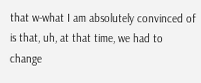that w-what I am absolutely convinced of is that, uh, at that time, we had to change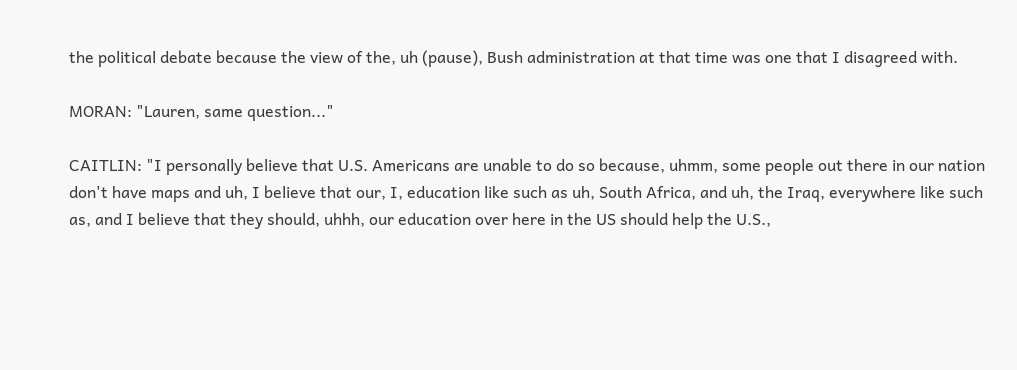the political debate because the view of the, uh (pause), Bush administration at that time was one that I disagreed with.

MORAN: "Lauren, same question..."

CAITLIN: "I personally believe that U.S. Americans are unable to do so because, uhmm, some people out there in our nation don't have maps and uh, I believe that our, I, education like such as uh, South Africa, and uh, the Iraq, everywhere like such as, and I believe that they should, uhhh, our education over here in the US should help the U.S.,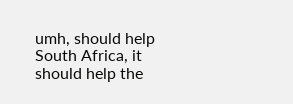umh, should help South Africa, it should help the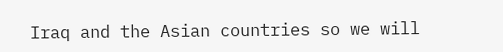Iraq and the Asian countries so we will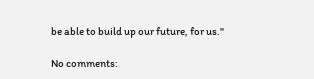be able to build up our future, for us."

No comments: